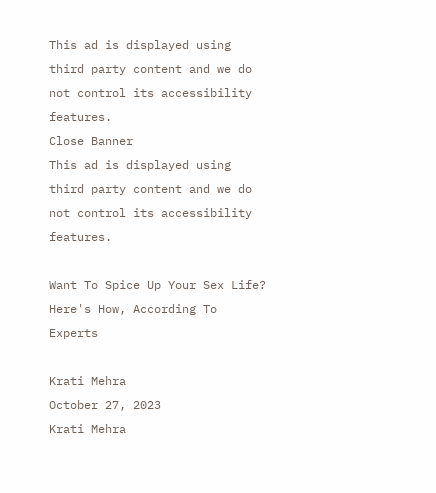This ad is displayed using third party content and we do not control its accessibility features.
Close Banner
This ad is displayed using third party content and we do not control its accessibility features.

Want To Spice Up Your Sex Life? Here's How, According To Experts

Krati Mehra
October 27, 2023
Krati Mehra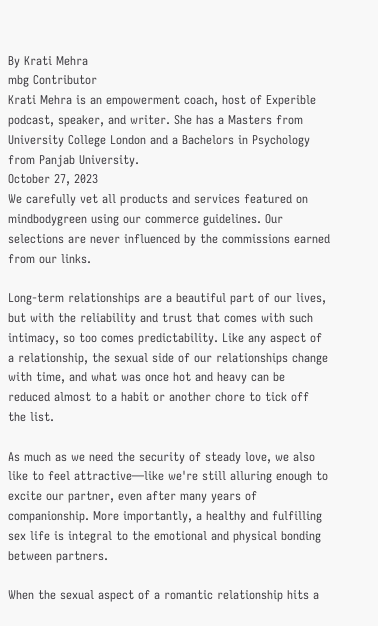By Krati Mehra
mbg Contributor
Krati Mehra is an empowerment coach, host of Experible podcast, speaker, and writer. She has a Masters from University College London and a Bachelors in Psychology from Panjab University.
October 27, 2023
We carefully vet all products and services featured on mindbodygreen using our commerce guidelines. Our selections are never influenced by the commissions earned from our links.

Long-term relationships are a beautiful part of our lives, but with the reliability and trust that comes with such intimacy, so too comes predictability. Like any aspect of a relationship, the sexual side of our relationships change with time, and what was once hot and heavy can be reduced almost to a habit or another chore to tick off the list.

As much as we need the security of steady love, we also like to feel attractive—like we're still alluring enough to excite our partner, even after many years of companionship. More importantly, a healthy and fulfilling sex life is integral to the emotional and physical bonding between partners.

When the sexual aspect of a romantic relationship hits a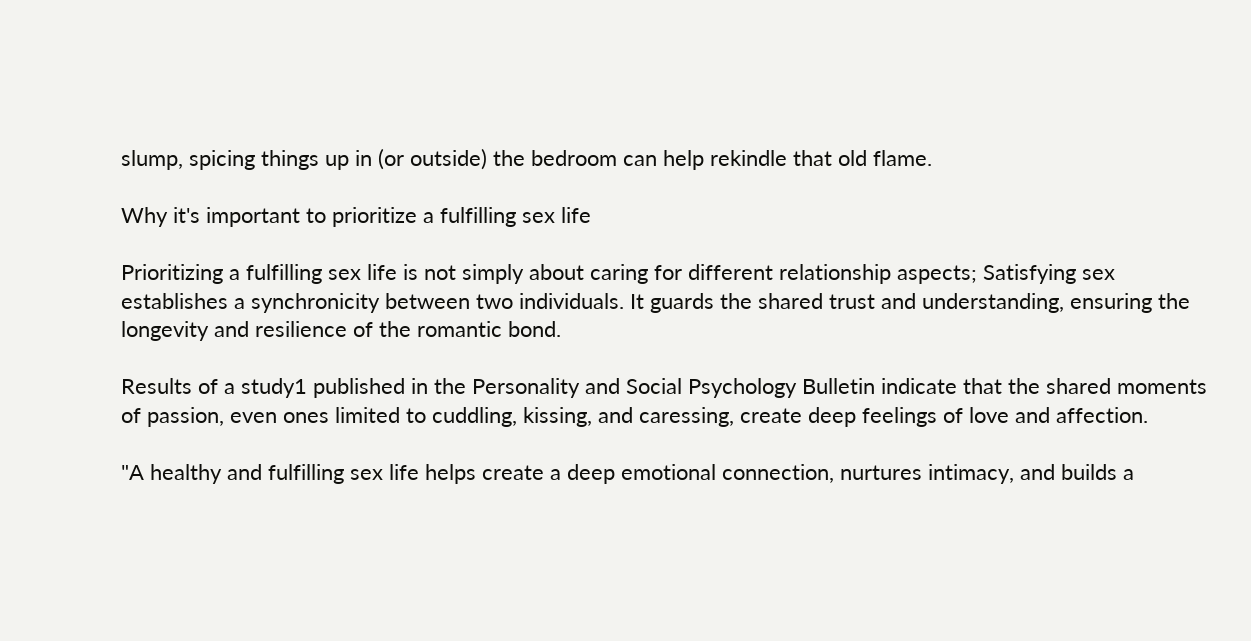slump, spicing things up in (or outside) the bedroom can help rekindle that old flame.

Why it's important to prioritize a fulfilling sex life

Prioritizing a fulfilling sex life is not simply about caring for different relationship aspects; Satisfying sex establishes a synchronicity between two individuals. It guards the shared trust and understanding, ensuring the longevity and resilience of the romantic bond.

Results of a study1 published in the Personality and Social Psychology Bulletin indicate that the shared moments of passion, even ones limited to cuddling, kissing, and caressing, create deep feelings of love and affection.

"A healthy and fulfilling sex life helps create a deep emotional connection, nurtures intimacy, and builds a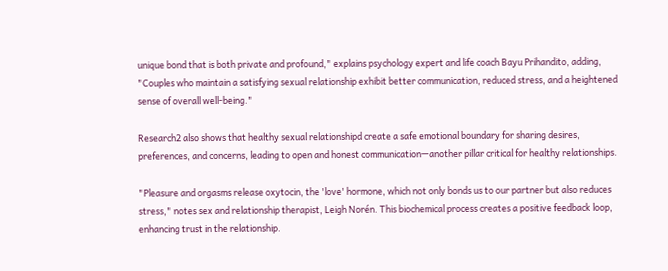unique bond that is both private and profound," explains psychology expert and life coach Bayu Prihandito, adding, "Couples who maintain a satisfying sexual relationship exhibit better communication, reduced stress, and a heightened sense of overall well-being."

Research2 also shows that healthy sexual relationshipd create a safe emotional boundary for sharing desires, preferences, and concerns, leading to open and honest communication—another pillar critical for healthy relationships.

"Pleasure and orgasms release oxytocin, the 'love' hormone, which not only bonds us to our partner but also reduces stress," notes sex and relationship therapist, Leigh Norén. This biochemical process creates a positive feedback loop, enhancing trust in the relationship.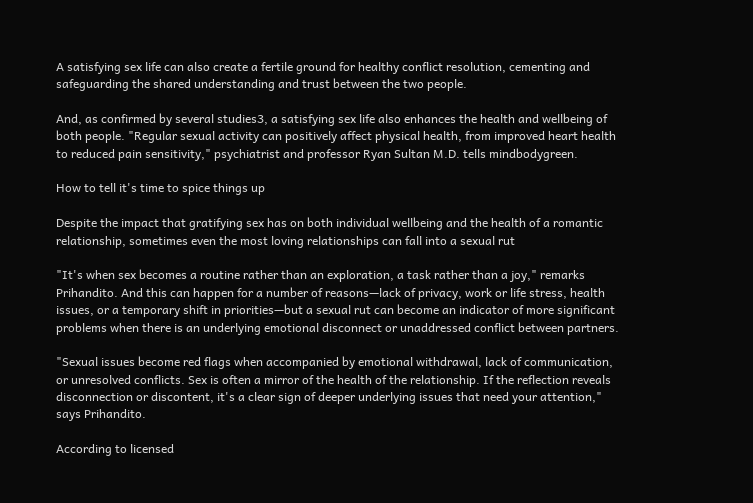A satisfying sex life can also create a fertile ground for healthy conflict resolution, cementing and safeguarding the shared understanding and trust between the two people.

And, as confirmed by several studies3, a satisfying sex life also enhances the health and wellbeing of both people. "Regular sexual activity can positively affect physical health, from improved heart health to reduced pain sensitivity," psychiatrist and professor Ryan Sultan M.D. tells mindbodygreen.

How to tell it's time to spice things up

Despite the impact that gratifying sex has on both individual wellbeing and the health of a romantic relationship, sometimes even the most loving relationships can fall into a sexual rut

"It's when sex becomes a routine rather than an exploration, a task rather than a joy," remarks Prihandito. And this can happen for a number of reasons—lack of privacy, work or life stress, health issues, or a temporary shift in priorities—but a sexual rut can become an indicator of more significant problems when there is an underlying emotional disconnect or unaddressed conflict between partners.

"Sexual issues become red flags when accompanied by emotional withdrawal, lack of communication, or unresolved conflicts. Sex is often a mirror of the health of the relationship. If the reflection reveals disconnection or discontent, it's a clear sign of deeper underlying issues that need your attention," says Prihandito.

According to licensed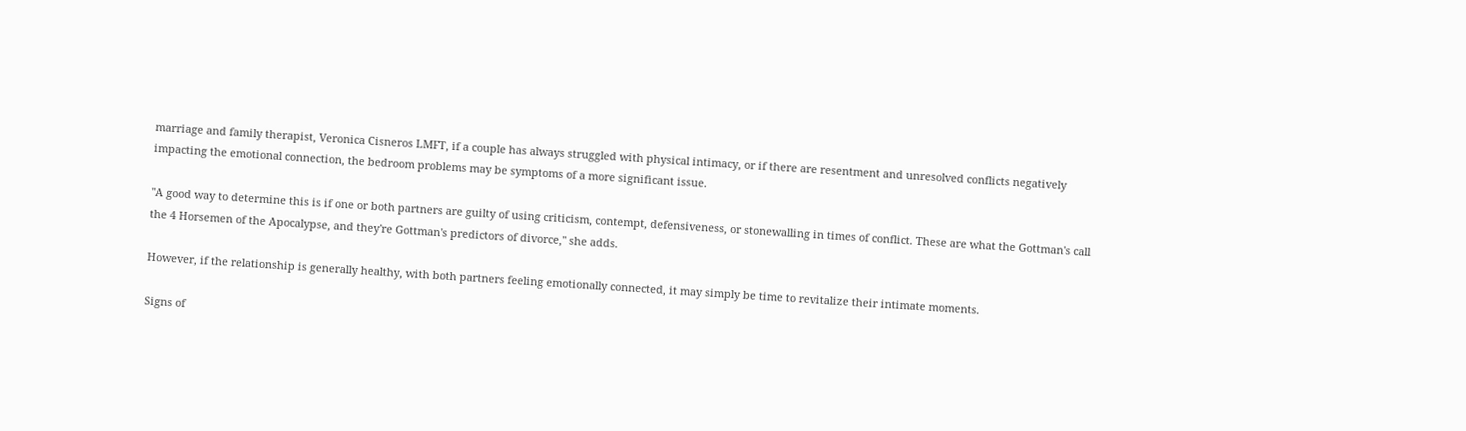marriage and family therapist, Veronica Cisneros LMFT, if a couple has always struggled with physical intimacy, or if there are resentment and unresolved conflicts negatively impacting the emotional connection, the bedroom problems may be symptoms of a more significant issue.

"A good way to determine this is if one or both partners are guilty of using criticism, contempt, defensiveness, or stonewalling in times of conflict. These are what the Gottman's call the 4 Horsemen of the Apocalypse, and they're Gottman's predictors of divorce," she adds.

However, if the relationship is generally healthy, with both partners feeling emotionally connected, it may simply be time to revitalize their intimate moments.

Signs of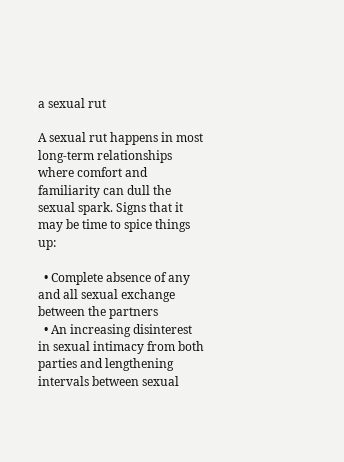a sexual rut

A sexual rut happens in most long-term relationships where comfort and familiarity can dull the sexual spark. Signs that it may be time to spice things up:

  • Complete absence of any and all sexual exchange between the partners
  • An increasing disinterest in sexual intimacy from both parties and lengthening intervals between sexual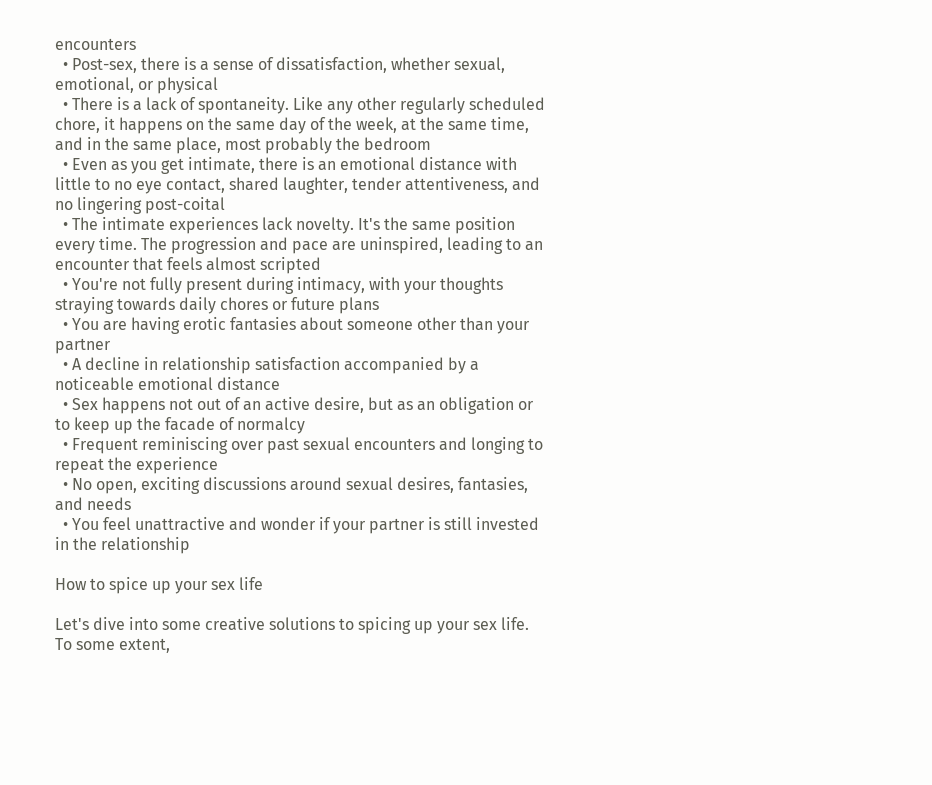encounters
  • Post-sex, there is a sense of dissatisfaction, whether sexual, emotional, or physical
  • There is a lack of spontaneity. Like any other regularly scheduled chore, it happens on the same day of the week, at the same time, and in the same place, most probably the bedroom
  • Even as you get intimate, there is an emotional distance with little to no eye contact, shared laughter, tender attentiveness, and no lingering post-coital
  • The intimate experiences lack novelty. It's the same position every time. The progression and pace are uninspired, leading to an encounter that feels almost scripted
  • You're not fully present during intimacy, with your thoughts straying towards daily chores or future plans
  • You are having erotic fantasies about someone other than your partner
  • A decline in relationship satisfaction accompanied by a noticeable emotional distance
  • Sex happens not out of an active desire, but as an obligation or to keep up the facade of normalcy
  • Frequent reminiscing over past sexual encounters and longing to repeat the experience
  • No open, exciting discussions around sexual desires, fantasies, and needs
  • You feel unattractive and wonder if your partner is still invested in the relationship

How to spice up your sex life

Let's dive into some creative solutions to spicing up your sex life. To some extent,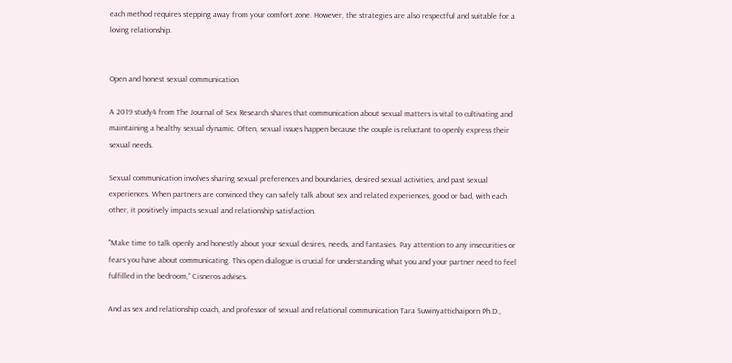each method requires stepping away from your comfort zone. However, the strategies are also respectful and suitable for a loving relationship.


Open and honest sexual communication

A 2019 study4 from The Journal of Sex Research shares that communication about sexual matters is vital to cultivating and maintaining a healthy sexual dynamic. Often, sexual issues happen because the couple is reluctant to openly express their sexual needs.

Sexual communication involves sharing sexual preferences and boundaries, desired sexual activities, and past sexual experiences. When partners are convinced they can safely talk about sex and related experiences, good or bad, with each other, it positively impacts sexual and relationship satisfaction.

"Make time to talk openly and honestly about your sexual desires, needs, and fantasies. Pay attention to any insecurities or fears you have about communicating. This open dialogue is crucial for understanding what you and your partner need to feel fulfilled in the bedroom,” Cisneros advises.

And as sex and relationship coach, and professor of sexual and relational communication Tara Suwinyattichaiporn Ph.D.,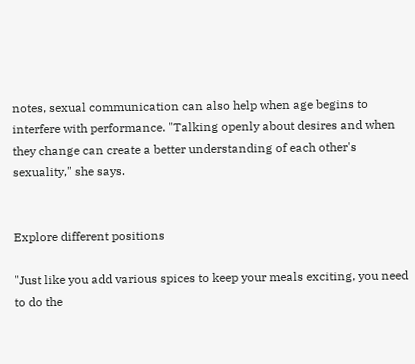notes, sexual communication can also help when age begins to interfere with performance. "Talking openly about desires and when they change can create a better understanding of each other's sexuality," she says.


Explore different positions

"Just like you add various spices to keep your meals exciting, you need to do the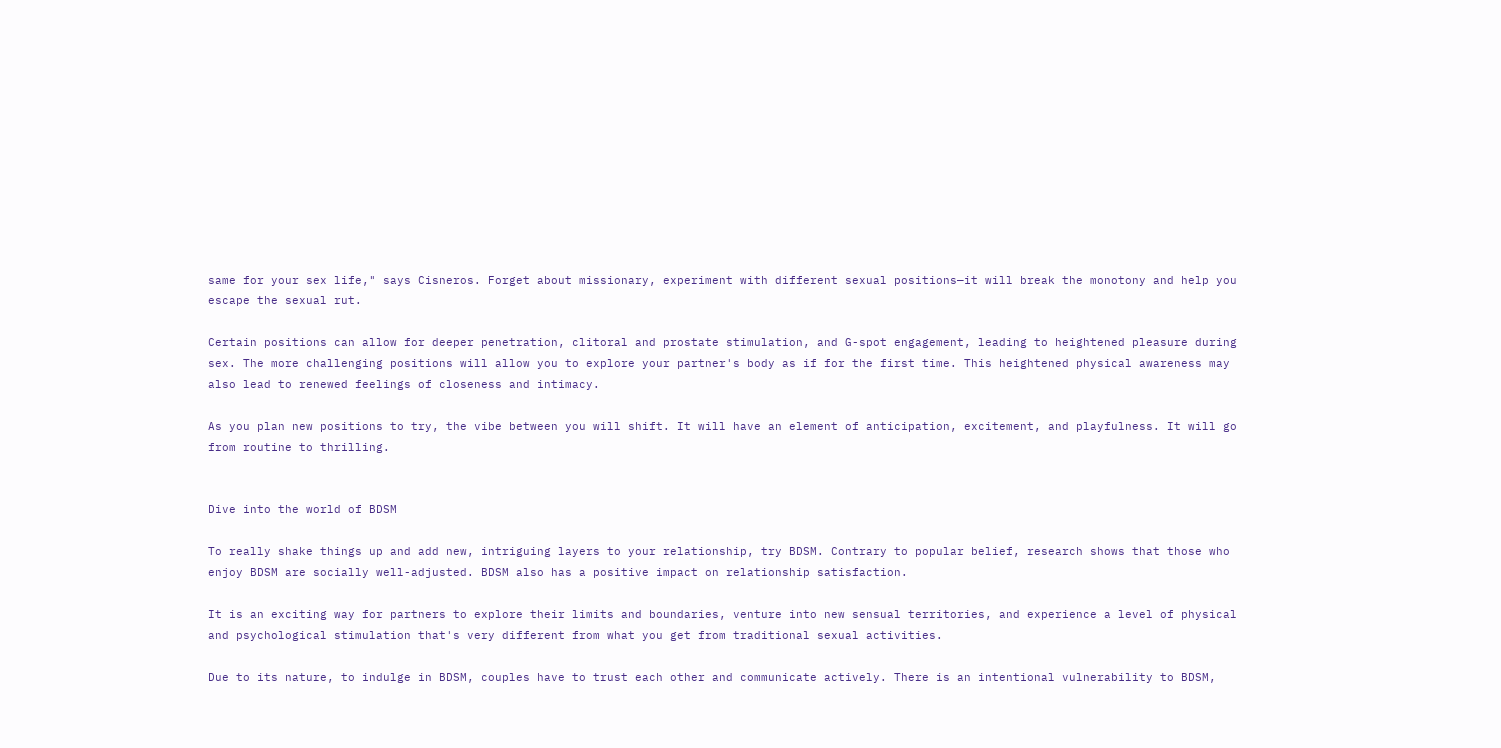same for your sex life," says Cisneros. Forget about missionary, experiment with different sexual positions—it will break the monotony and help you escape the sexual rut.

Certain positions can allow for deeper penetration, clitoral and prostate stimulation, and G-spot engagement, leading to heightened pleasure during sex. The more challenging positions will allow you to explore your partner's body as if for the first time. This heightened physical awareness may also lead to renewed feelings of closeness and intimacy.

As you plan new positions to try, the vibe between you will shift. It will have an element of anticipation, excitement, and playfulness. It will go from routine to thrilling.


Dive into the world of BDSM

To really shake things up and add new, intriguing layers to your relationship, try BDSM. Contrary to popular belief, research shows that those who enjoy BDSM are socially well-adjusted. BDSM also has a positive impact on relationship satisfaction.

It is an exciting way for partners to explore their limits and boundaries, venture into new sensual territories, and experience a level of physical and psychological stimulation that's very different from what you get from traditional sexual activities.

Due to its nature, to indulge in BDSM, couples have to trust each other and communicate actively. There is an intentional vulnerability to BDSM,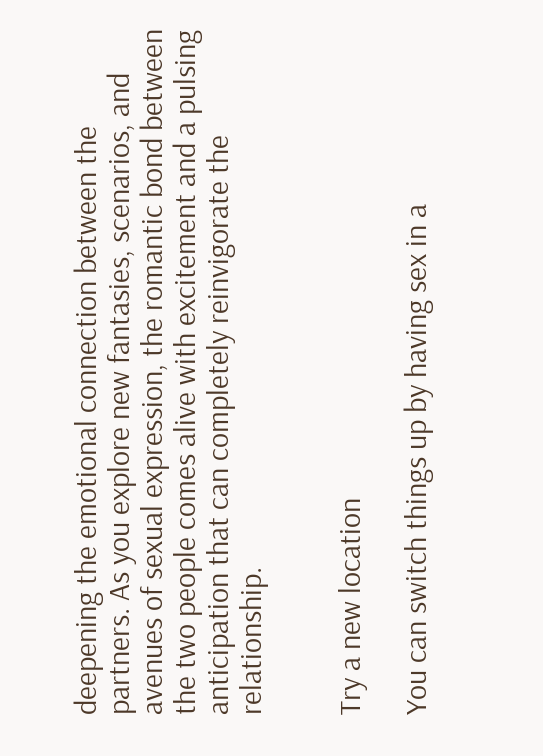deepening the emotional connection between the partners. As you explore new fantasies, scenarios, and avenues of sexual expression, the romantic bond between the two people comes alive with excitement and a pulsing anticipation that can completely reinvigorate the relationship.


Try a new location

You can switch things up by having sex in a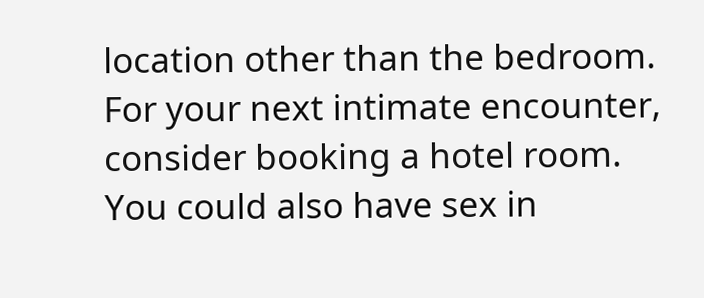location other than the bedroom. For your next intimate encounter, consider booking a hotel room. You could also have sex in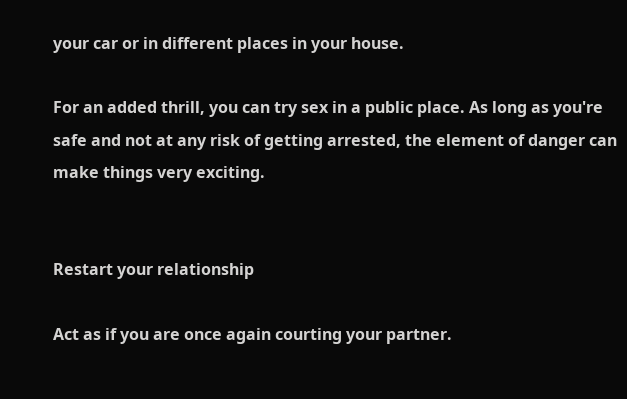your car or in different places in your house.

For an added thrill, you can try sex in a public place. As long as you're safe and not at any risk of getting arrested, the element of danger can make things very exciting.


Restart your relationship

Act as if you are once again courting your partner.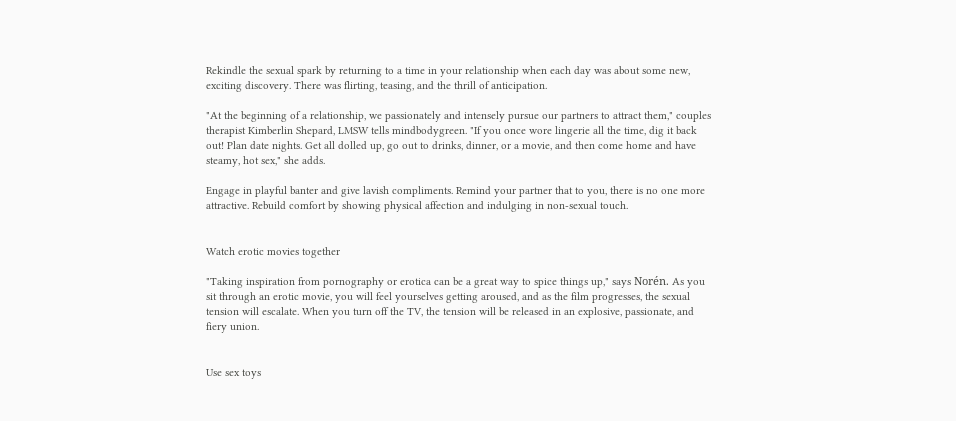Rekindle the sexual spark by returning to a time in your relationship when each day was about some new, exciting discovery. There was flirting, teasing, and the thrill of anticipation.

"At the beginning of a relationship, we passionately and intensely pursue our partners to attract them," couples therapist Kimberlin Shepard, LMSW tells mindbodygreen. "If you once wore lingerie all the time, dig it back out! Plan date nights. Get all dolled up, go out to drinks, dinner, or a movie, and then come home and have steamy, hot sex," she adds.

Engage in playful banter and give lavish compliments. Remind your partner that to you, there is no one more attractive. Rebuild comfort by showing physical affection and indulging in non-sexual touch.


Watch erotic movies together

"Taking inspiration from pornography or erotica can be a great way to spice things up," says Norén. As you sit through an erotic movie, you will feel yourselves getting aroused, and as the film progresses, the sexual tension will escalate. When you turn off the TV, the tension will be released in an explosive, passionate, and fiery union.


Use sex toys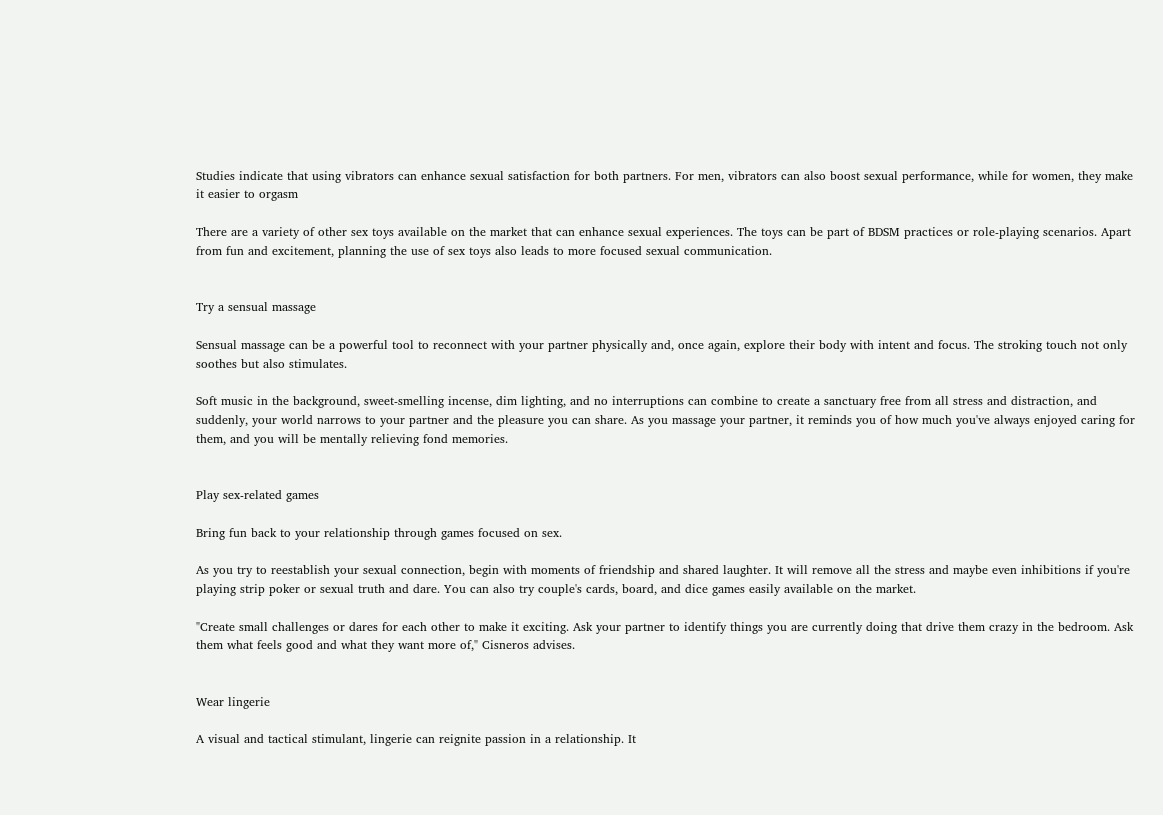Studies indicate that using vibrators can enhance sexual satisfaction for both partners. For men, vibrators can also boost sexual performance, while for women, they make it easier to orgasm

There are a variety of other sex toys available on the market that can enhance sexual experiences. The toys can be part of BDSM practices or role-playing scenarios. Apart from fun and excitement, planning the use of sex toys also leads to more focused sexual communication.


Try a sensual massage

Sensual massage can be a powerful tool to reconnect with your partner physically and, once again, explore their body with intent and focus. The stroking touch not only soothes but also stimulates.

Soft music in the background, sweet-smelling incense, dim lighting, and no interruptions can combine to create a sanctuary free from all stress and distraction, and suddenly, your world narrows to your partner and the pleasure you can share. As you massage your partner, it reminds you of how much you've always enjoyed caring for them, and you will be mentally relieving fond memories.


Play sex-related games

Bring fun back to your relationship through games focused on sex.

As you try to reestablish your sexual connection, begin with moments of friendship and shared laughter. It will remove all the stress and maybe even inhibitions if you're playing strip poker or sexual truth and dare. You can also try couple's cards, board, and dice games easily available on the market.

"Create small challenges or dares for each other to make it exciting. Ask your partner to identify things you are currently doing that drive them crazy in the bedroom. Ask them what feels good and what they want more of," Cisneros advises.


Wear lingerie

A visual and tactical stimulant, lingerie can reignite passion in a relationship. It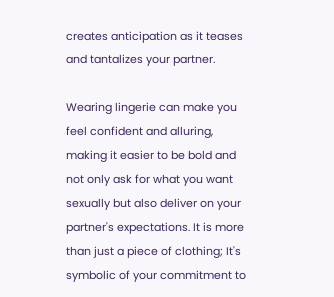creates anticipation as it teases and tantalizes your partner.

Wearing lingerie can make you feel confident and alluring, making it easier to be bold and not only ask for what you want sexually but also deliver on your partner's expectations. It is more than just a piece of clothing; It's symbolic of your commitment to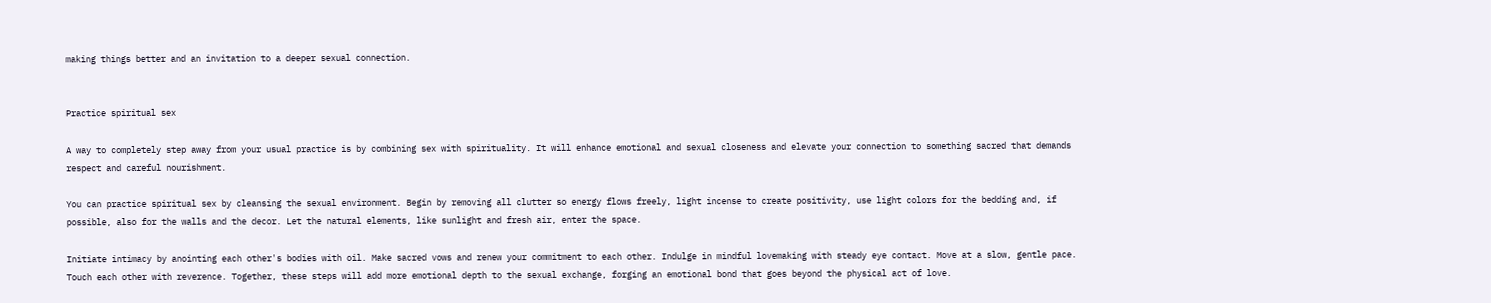making things better and an invitation to a deeper sexual connection.


Practice spiritual sex

A way to completely step away from your usual practice is by combining sex with spirituality. It will enhance emotional and sexual closeness and elevate your connection to something sacred that demands respect and careful nourishment.

You can practice spiritual sex by cleansing the sexual environment. Begin by removing all clutter so energy flows freely, light incense to create positivity, use light colors for the bedding and, if possible, also for the walls and the decor. Let the natural elements, like sunlight and fresh air, enter the space.

Initiate intimacy by anointing each other's bodies with oil. Make sacred vows and renew your commitment to each other. Indulge in mindful lovemaking with steady eye contact. Move at a slow, gentle pace. Touch each other with reverence. Together, these steps will add more emotional depth to the sexual exchange, forging an emotional bond that goes beyond the physical act of love.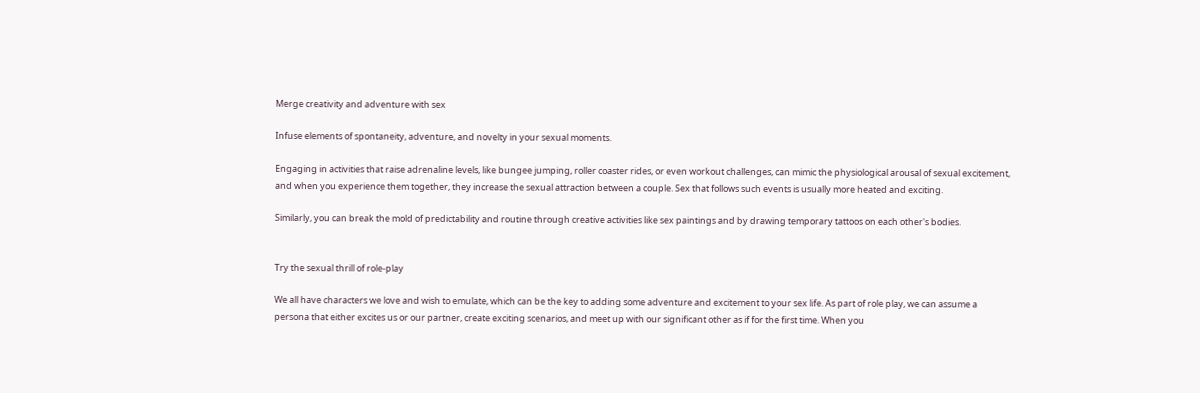Merge creativity and adventure with sex

Infuse elements of spontaneity, adventure, and novelty in your sexual moments.

Engaging in activities that raise adrenaline levels, like bungee jumping, roller coaster rides, or even workout challenges, can mimic the physiological arousal of sexual excitement, and when you experience them together, they increase the sexual attraction between a couple. Sex that follows such events is usually more heated and exciting.

Similarly, you can break the mold of predictability and routine through creative activities like sex paintings and by drawing temporary tattoos on each other's bodies.


Try the sexual thrill of role-play

We all have characters we love and wish to emulate, which can be the key to adding some adventure and excitement to your sex life. As part of role play, we can assume a persona that either excites us or our partner, create exciting scenarios, and meet up with our significant other as if for the first time. When you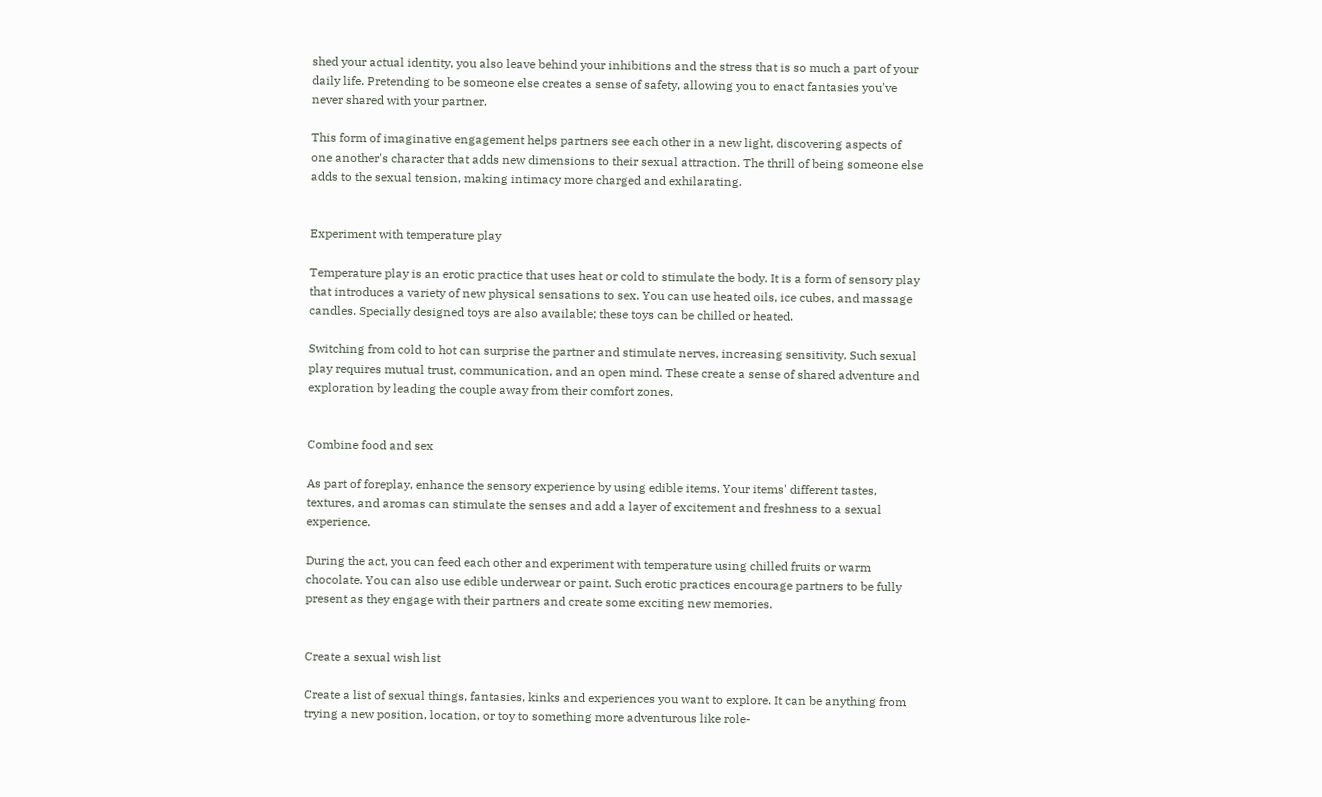shed your actual identity, you also leave behind your inhibitions and the stress that is so much a part of your daily life. Pretending to be someone else creates a sense of safety, allowing you to enact fantasies you've never shared with your partner.

This form of imaginative engagement helps partners see each other in a new light, discovering aspects of one another's character that adds new dimensions to their sexual attraction. The thrill of being someone else adds to the sexual tension, making intimacy more charged and exhilarating.


Experiment with temperature play

Temperature play is an erotic practice that uses heat or cold to stimulate the body. It is a form of sensory play that introduces a variety of new physical sensations to sex. You can use heated oils, ice cubes, and massage candles. Specially designed toys are also available; these toys can be chilled or heated.

Switching from cold to hot can surprise the partner and stimulate nerves, increasing sensitivity. Such sexual play requires mutual trust, communication, and an open mind. These create a sense of shared adventure and exploration by leading the couple away from their comfort zones.


Combine food and sex

As part of foreplay, enhance the sensory experience by using edible items. Your items' different tastes, textures, and aromas can stimulate the senses and add a layer of excitement and freshness to a sexual experience.

During the act, you can feed each other and experiment with temperature using chilled fruits or warm chocolate. You can also use edible underwear or paint. Such erotic practices encourage partners to be fully present as they engage with their partners and create some exciting new memories.


Create a sexual wish list

Create a list of sexual things, fantasies, kinks and experiences you want to explore. It can be anything from trying a new position, location, or toy to something more adventurous like role-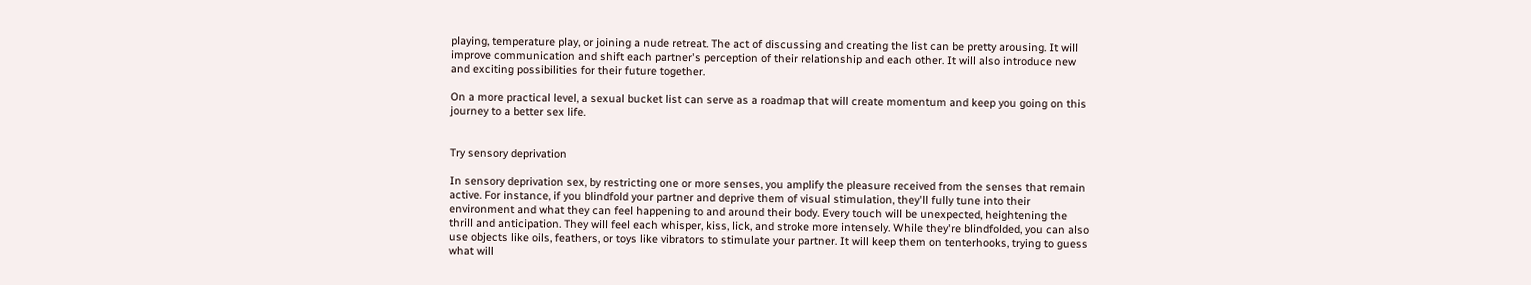playing, temperature play, or joining a nude retreat. The act of discussing and creating the list can be pretty arousing. It will improve communication and shift each partner's perception of their relationship and each other. It will also introduce new and exciting possibilities for their future together.

On a more practical level, a sexual bucket list can serve as a roadmap that will create momentum and keep you going on this journey to a better sex life.


Try sensory deprivation

In sensory deprivation sex, by restricting one or more senses, you amplify the pleasure received from the senses that remain active. For instance, if you blindfold your partner and deprive them of visual stimulation, they'll fully tune into their environment and what they can feel happening to and around their body. Every touch will be unexpected, heightening the thrill and anticipation. They will feel each whisper, kiss, lick, and stroke more intensely. While they're blindfolded, you can also use objects like oils, feathers, or toys like vibrators to stimulate your partner. It will keep them on tenterhooks, trying to guess what will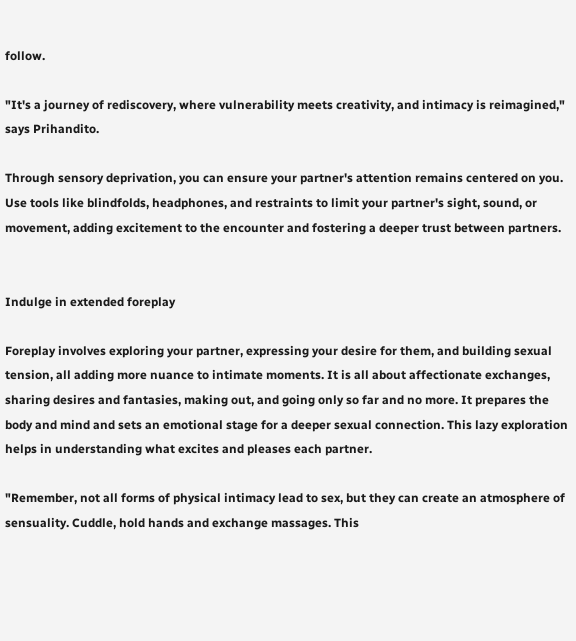follow.

"It's a journey of rediscovery, where vulnerability meets creativity, and intimacy is reimagined," says Prihandito.

Through sensory deprivation, you can ensure your partner's attention remains centered on you. Use tools like blindfolds, headphones, and restraints to limit your partner's sight, sound, or movement, adding excitement to the encounter and fostering a deeper trust between partners.


Indulge in extended foreplay

Foreplay involves exploring your partner, expressing your desire for them, and building sexual tension, all adding more nuance to intimate moments. It is all about affectionate exchanges, sharing desires and fantasies, making out, and going only so far and no more. It prepares the body and mind and sets an emotional stage for a deeper sexual connection. This lazy exploration helps in understanding what excites and pleases each partner.

"Remember, not all forms of physical intimacy lead to sex, but they can create an atmosphere of sensuality. Cuddle, hold hands and exchange massages. This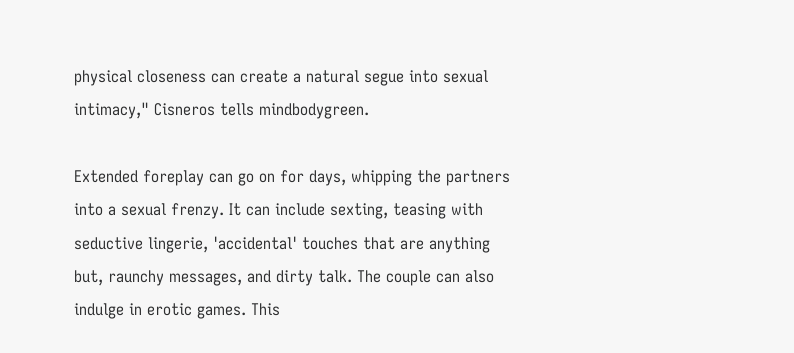physical closeness can create a natural segue into sexual intimacy," Cisneros tells mindbodygreen.

Extended foreplay can go on for days, whipping the partners into a sexual frenzy. It can include sexting, teasing with seductive lingerie, 'accidental' touches that are anything but, raunchy messages, and dirty talk. The couple can also indulge in erotic games. This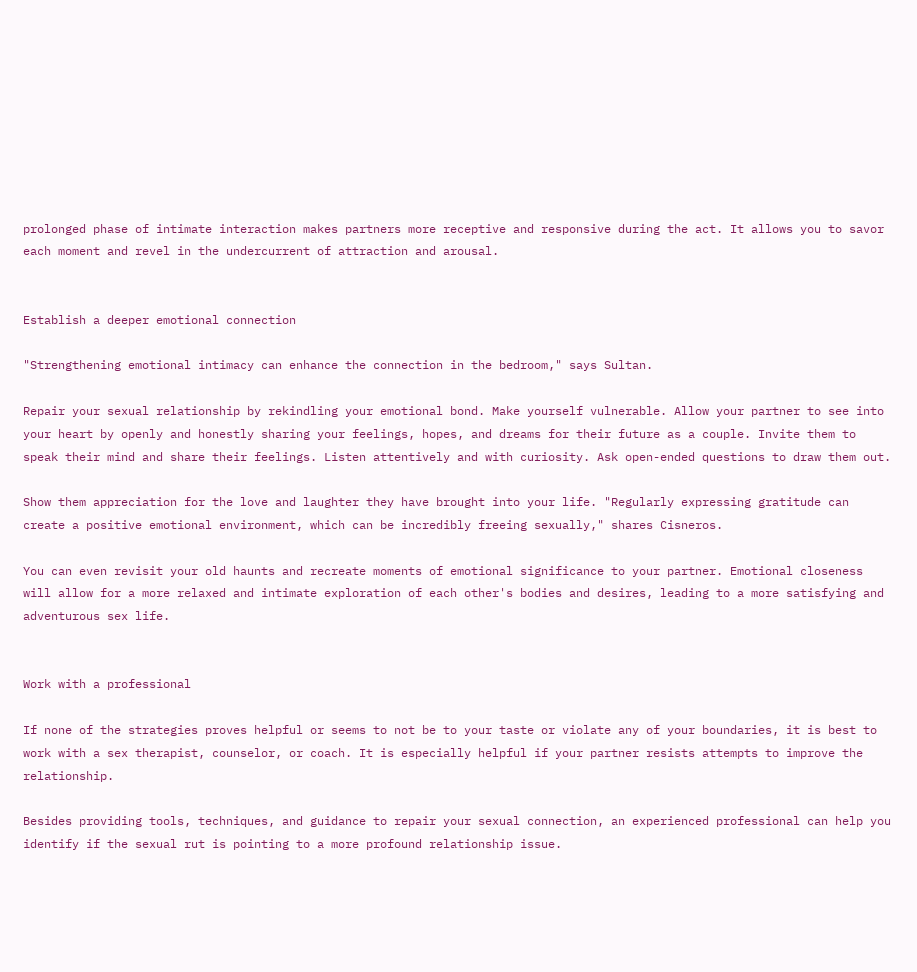prolonged phase of intimate interaction makes partners more receptive and responsive during the act. It allows you to savor each moment and revel in the undercurrent of attraction and arousal.


Establish a deeper emotional connection

"Strengthening emotional intimacy can enhance the connection in the bedroom," says Sultan.

Repair your sexual relationship by rekindling your emotional bond. Make yourself vulnerable. Allow your partner to see into your heart by openly and honestly sharing your feelings, hopes, and dreams for their future as a couple. Invite them to speak their mind and share their feelings. Listen attentively and with curiosity. Ask open-ended questions to draw them out.

Show them appreciation for the love and laughter they have brought into your life. "Regularly expressing gratitude can create a positive emotional environment, which can be incredibly freeing sexually," shares Cisneros.

You can even revisit your old haunts and recreate moments of emotional significance to your partner. Emotional closeness will allow for a more relaxed and intimate exploration of each other's bodies and desires, leading to a more satisfying and adventurous sex life.


Work with a professional

If none of the strategies proves helpful or seems to not be to your taste or violate any of your boundaries, it is best to work with a sex therapist, counselor, or coach. It is especially helpful if your partner resists attempts to improve the relationship.

Besides providing tools, techniques, and guidance to repair your sexual connection, an experienced professional can help you identify if the sexual rut is pointing to a more profound relationship issue.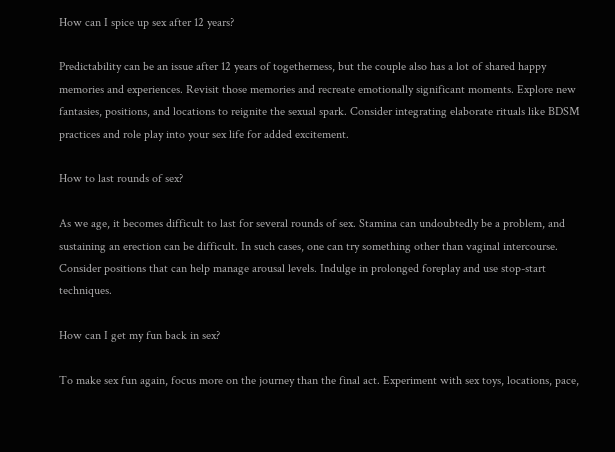How can I spice up sex after 12 years?

Predictability can be an issue after 12 years of togetherness, but the couple also has a lot of shared happy memories and experiences. Revisit those memories and recreate emotionally significant moments. Explore new fantasies, positions, and locations to reignite the sexual spark. Consider integrating elaborate rituals like BDSM practices and role play into your sex life for added excitement.

How to last rounds of sex?

As we age, it becomes difficult to last for several rounds of sex. Stamina can undoubtedly be a problem, and sustaining an erection can be difficult. In such cases, one can try something other than vaginal intercourse. Consider positions that can help manage arousal levels. Indulge in prolonged foreplay and use stop-start techniques.

How can I get my fun back in sex?

To make sex fun again, focus more on the journey than the final act. Experiment with sex toys, locations, pace,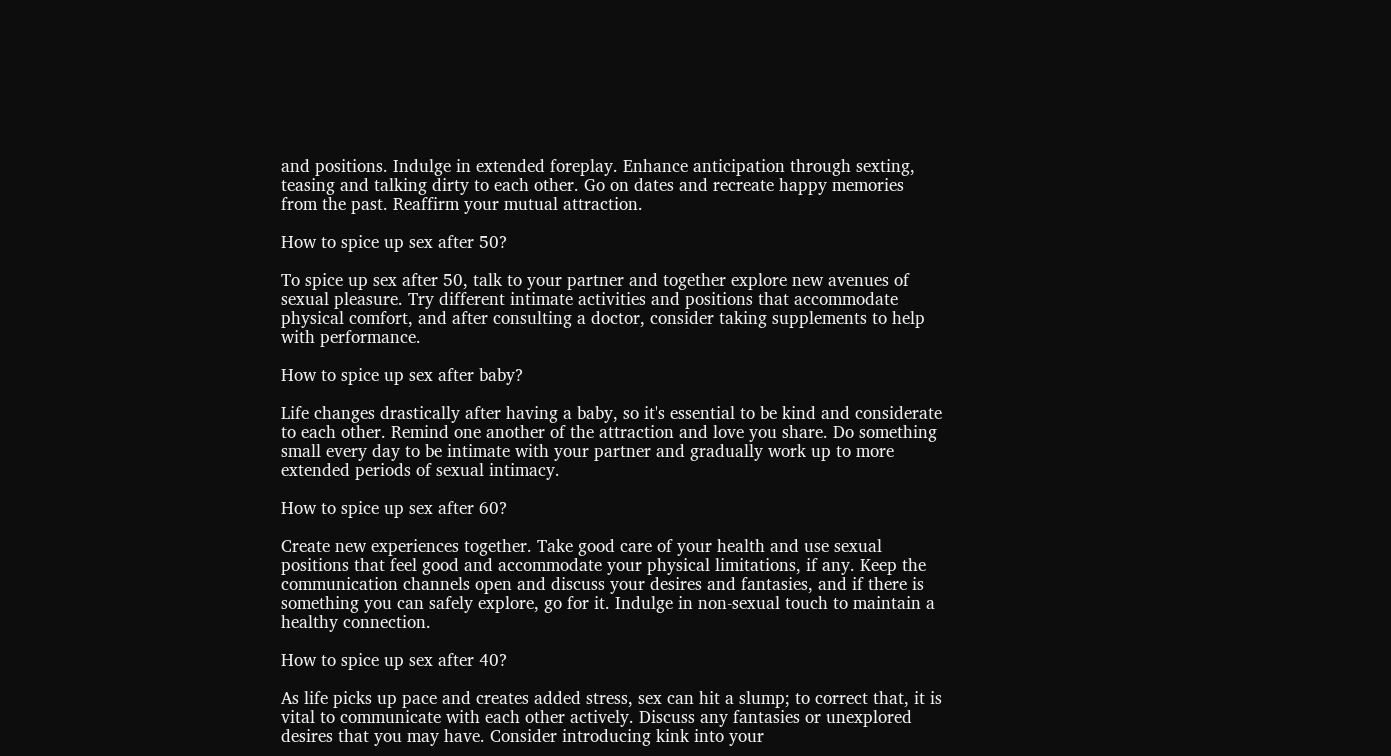and positions. Indulge in extended foreplay. Enhance anticipation through sexting, teasing and talking dirty to each other. Go on dates and recreate happy memories from the past. Reaffirm your mutual attraction.

How to spice up sex after 50?

To spice up sex after 50, talk to your partner and together explore new avenues of sexual pleasure. Try different intimate activities and positions that accommodate physical comfort, and after consulting a doctor, consider taking supplements to help with performance.

How to spice up sex after baby?

Life changes drastically after having a baby, so it's essential to be kind and considerate to each other. Remind one another of the attraction and love you share. Do something small every day to be intimate with your partner and gradually work up to more extended periods of sexual intimacy.

How to spice up sex after 60?

Create new experiences together. Take good care of your health and use sexual positions that feel good and accommodate your physical limitations, if any. Keep the communication channels open and discuss your desires and fantasies, and if there is something you can safely explore, go for it. Indulge in non-sexual touch to maintain a healthy connection.

How to spice up sex after 40?

As life picks up pace and creates added stress, sex can hit a slump; to correct that, it is vital to communicate with each other actively. Discuss any fantasies or unexplored desires that you may have. Consider introducing kink into your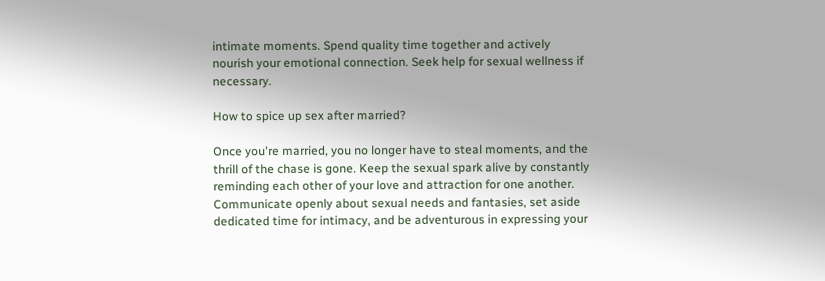intimate moments. Spend quality time together and actively nourish your emotional connection. Seek help for sexual wellness if necessary.

How to spice up sex after married?

Once you're married, you no longer have to steal moments, and the thrill of the chase is gone. Keep the sexual spark alive by constantly reminding each other of your love and attraction for one another. Communicate openly about sexual needs and fantasies, set aside dedicated time for intimacy, and be adventurous in expressing your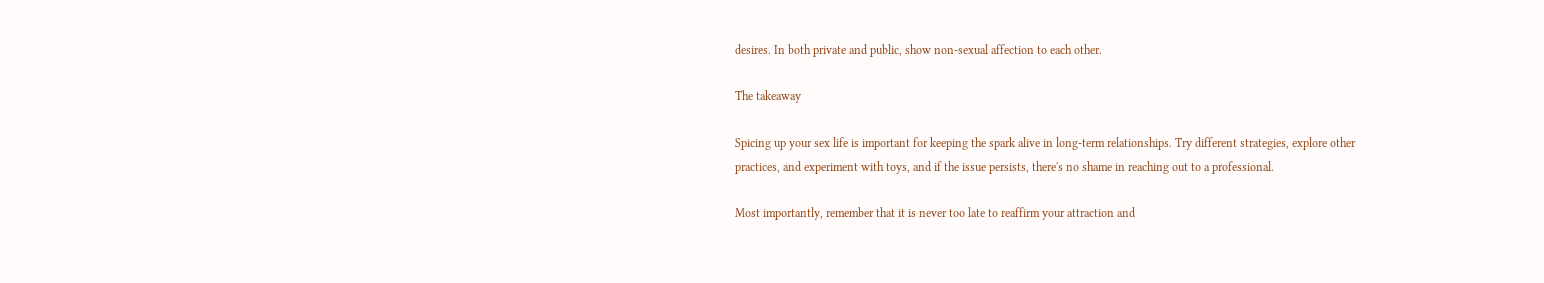desires. In both private and public, show non-sexual affection to each other.

The takeaway

Spicing up your sex life is important for keeping the spark alive in long-term relationships. Try different strategies, explore other practices, and experiment with toys, and if the issue persists, there's no shame in reaching out to a professional.

Most importantly, remember that it is never too late to reaffirm your attraction and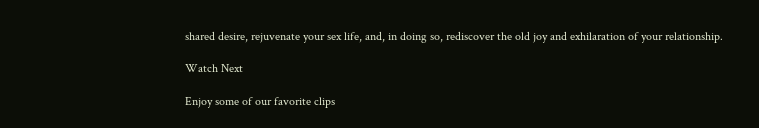shared desire, rejuvenate your sex life, and, in doing so, rediscover the old joy and exhilaration of your relationship.

Watch Next

Enjoy some of our favorite clips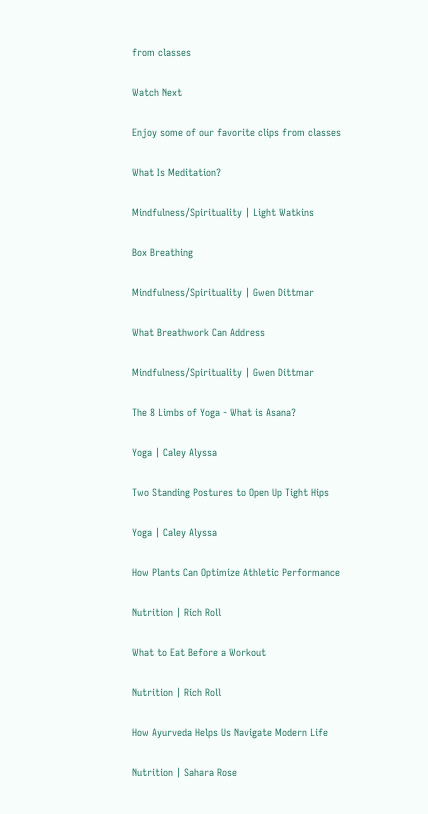from classes

Watch Next

Enjoy some of our favorite clips from classes

What Is Meditation?

Mindfulness/Spirituality | Light Watkins

Box Breathing

Mindfulness/Spirituality | Gwen Dittmar

What Breathwork Can Address

Mindfulness/Spirituality | Gwen Dittmar

The 8 Limbs of Yoga - What is Asana?

Yoga | Caley Alyssa

Two Standing Postures to Open Up Tight Hips

Yoga | Caley Alyssa

How Plants Can Optimize Athletic Performance

Nutrition | Rich Roll

What to Eat Before a Workout

Nutrition | Rich Roll

How Ayurveda Helps Us Navigate Modern Life

Nutrition | Sahara Rose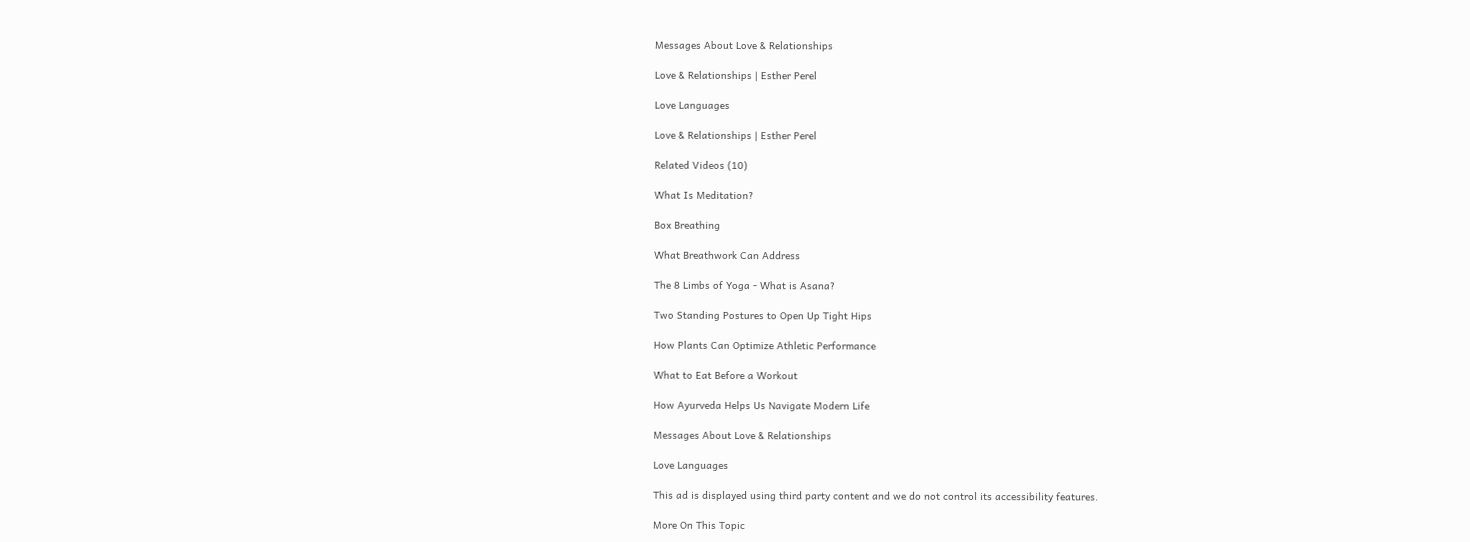Messages About Love & Relationships

Love & Relationships | Esther Perel

Love Languages

Love & Relationships | Esther Perel

Related Videos (10)

What Is Meditation?

Box Breathing

What Breathwork Can Address

The 8 Limbs of Yoga - What is Asana?

Two Standing Postures to Open Up Tight Hips

How Plants Can Optimize Athletic Performance

What to Eat Before a Workout

How Ayurveda Helps Us Navigate Modern Life

Messages About Love & Relationships

Love Languages

This ad is displayed using third party content and we do not control its accessibility features.

More On This Topic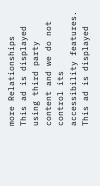more Relationships
This ad is displayed using third party content and we do not control its accessibility features.
This ad is displayed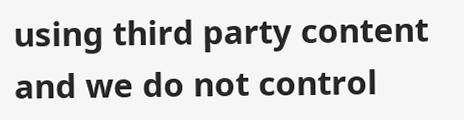using third party content and we do not control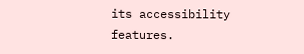its accessibility features.